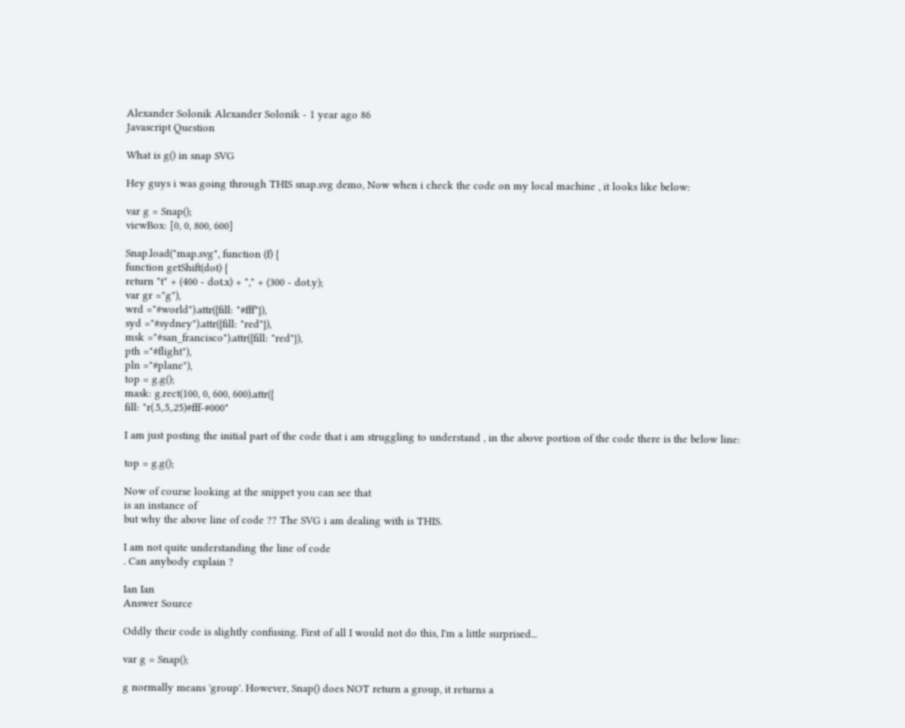Alexander Solonik Alexander Solonik - 1 year ago 86
Javascript Question

What is g() in snap SVG

Hey guys i was going through THIS snap.svg demo, Now when i check the code on my local machine , it looks like below:

var g = Snap();
viewBox: [0, 0, 800, 600]

Snap.load("map.svg", function (f) {
function getShift(dot) {
return "t" + (400 - dot.x) + "," + (300 - dot.y);
var gr ="g"),
wrd ="#world").attr({fill: "#fff"}),
syd ="#sydney").attr({fill: "red"}),
msk ="#san_francisco").attr({fill: "red"}),
pth ="#flight"),
pln ="#plane"),
top = g.g();
mask: g.rect(100, 0, 600, 600).attr({
fill: "r(.5,.5,.25)#fff-#000"

I am just posting the initial part of the code that i am struggling to understand , in the above portion of the code there is the below line:

top = g.g();

Now of course looking at the snippet you can see that
is an instance of
but why the above line of code ?? The SVG i am dealing with is THIS.

I am not quite understanding the line of code
. Can anybody explain ?

Ian Ian
Answer Source

Oddly their code is slightly confusing. First of all I would not do this, I'm a little surprised...

var g = Snap();

g normally means 'group'. However, Snap() does NOT return a group, it returns a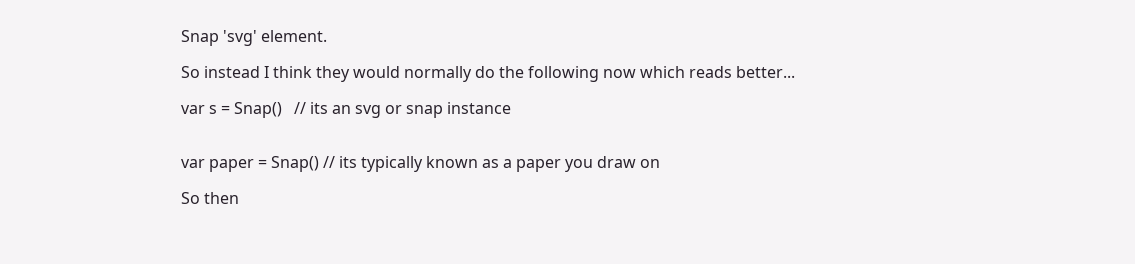Snap 'svg' element.

So instead I think they would normally do the following now which reads better...

var s = Snap()   // its an svg or snap instance


var paper = Snap() // its typically known as a paper you draw on

So then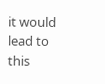it would lead to this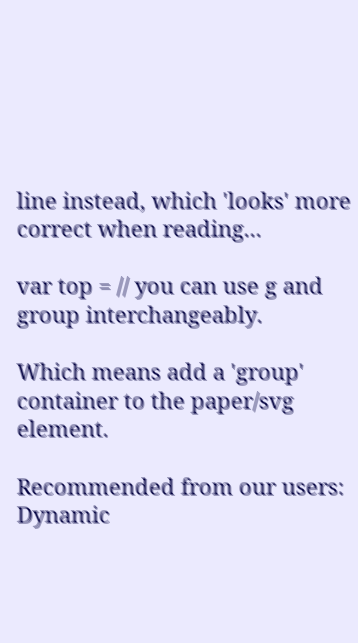line instead, which 'looks' more correct when reading...

var top = // you can use g and group interchangeably.

Which means add a 'group' container to the paper/svg element.

Recommended from our users: Dynamic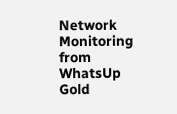Network Monitoring from WhatsUp Gold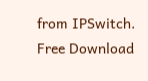from IPSwitch. Free Download